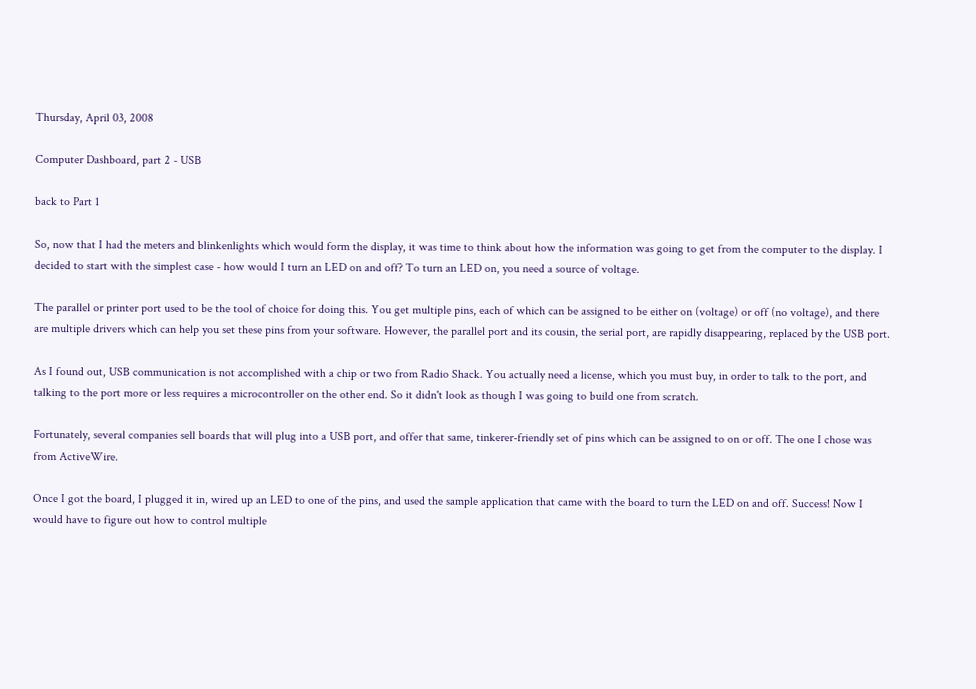Thursday, April 03, 2008

Computer Dashboard, part 2 - USB

back to Part 1

So, now that I had the meters and blinkenlights which would form the display, it was time to think about how the information was going to get from the computer to the display. I decided to start with the simplest case - how would I turn an LED on and off? To turn an LED on, you need a source of voltage.

The parallel or printer port used to be the tool of choice for doing this. You get multiple pins, each of which can be assigned to be either on (voltage) or off (no voltage), and there are multiple drivers which can help you set these pins from your software. However, the parallel port and its cousin, the serial port, are rapidly disappearing, replaced by the USB port.

As I found out, USB communication is not accomplished with a chip or two from Radio Shack. You actually need a license, which you must buy, in order to talk to the port, and talking to the port more or less requires a microcontroller on the other end. So it didn't look as though I was going to build one from scratch.

Fortunately, several companies sell boards that will plug into a USB port, and offer that same, tinkerer-friendly set of pins which can be assigned to on or off. The one I chose was from ActiveWire.

Once I got the board, I plugged it in, wired up an LED to one of the pins, and used the sample application that came with the board to turn the LED on and off. Success! Now I would have to figure out how to control multiple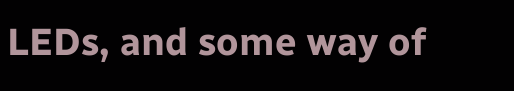LEDs, and some way of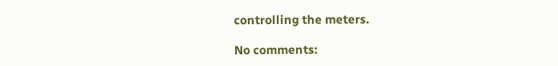controlling the meters.

No comments: